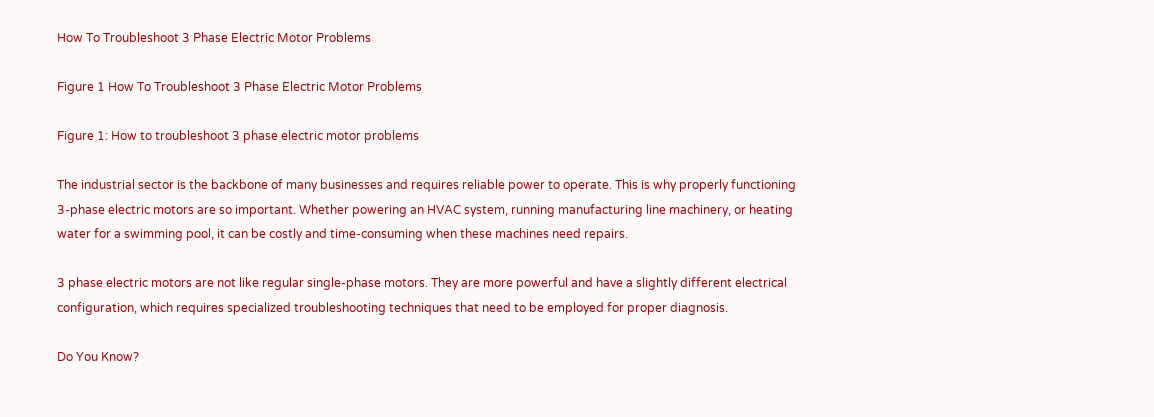How To Troubleshoot 3 Phase Electric Motor Problems

Figure 1 How To Troubleshoot 3 Phase Electric Motor Problems

Figure 1: How to troubleshoot 3 phase electric motor problems

The industrial sector is the backbone of many businesses and requires reliable power to operate. This is why properly functioning 3-phase electric motors are so important. Whether powering an HVAC system, running manufacturing line machinery, or heating water for a swimming pool, it can be costly and time-consuming when these machines need repairs.

3 phase electric motors are not like regular single-phase motors. They are more powerful and have a slightly different electrical configuration, which requires specialized troubleshooting techniques that need to be employed for proper diagnosis.

Do You Know?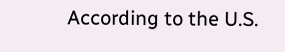According to the U.S.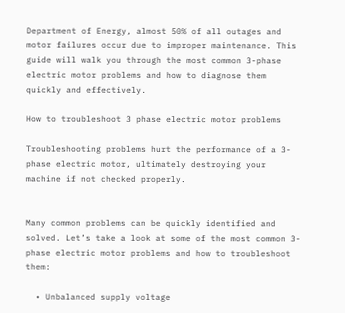Department of Energy, almost 50% of all outages and motor failures occur due to improper maintenance. This guide will walk you through the most common 3-phase electric motor problems and how to diagnose them quickly and effectively.

How to troubleshoot 3 phase electric motor problems

Troubleshooting problems hurt the performance of a 3-phase electric motor, ultimately destroying your machine if not checked properly.


Many common problems can be quickly identified and solved. Let’s take a look at some of the most common 3-phase electric motor problems and how to troubleshoot them:

  • Unbalanced supply voltage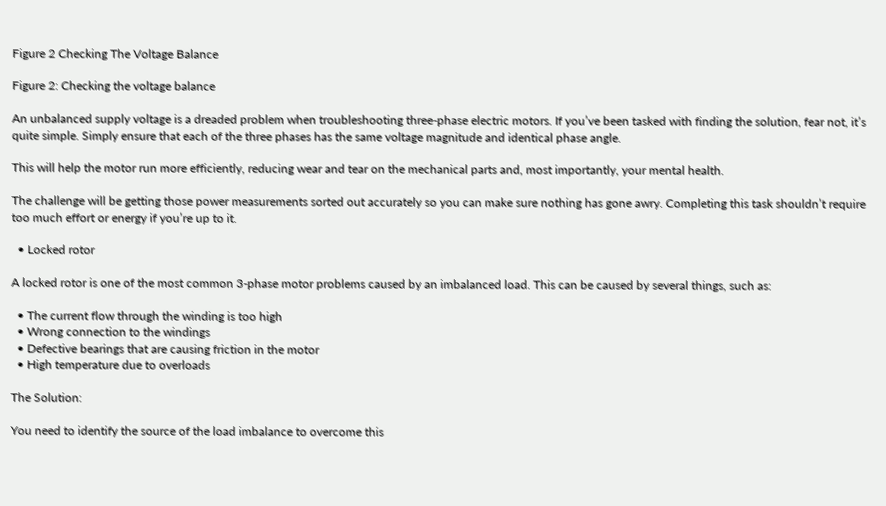Figure 2 Checking The Voltage Balance

Figure 2: Checking the voltage balance

An unbalanced supply voltage is a dreaded problem when troubleshooting three-phase electric motors. If you’ve been tasked with finding the solution, fear not, it’s quite simple. Simply ensure that each of the three phases has the same voltage magnitude and identical phase angle.

This will help the motor run more efficiently, reducing wear and tear on the mechanical parts and, most importantly, your mental health.

The challenge will be getting those power measurements sorted out accurately so you can make sure nothing has gone awry. Completing this task shouldn’t require too much effort or energy if you’re up to it.

  • Locked rotor

A locked rotor is one of the most common 3-phase motor problems caused by an imbalanced load. This can be caused by several things, such as:

  • The current flow through the winding is too high
  • Wrong connection to the windings
  • Defective bearings that are causing friction in the motor
  • High temperature due to overloads

The Solution:

You need to identify the source of the load imbalance to overcome this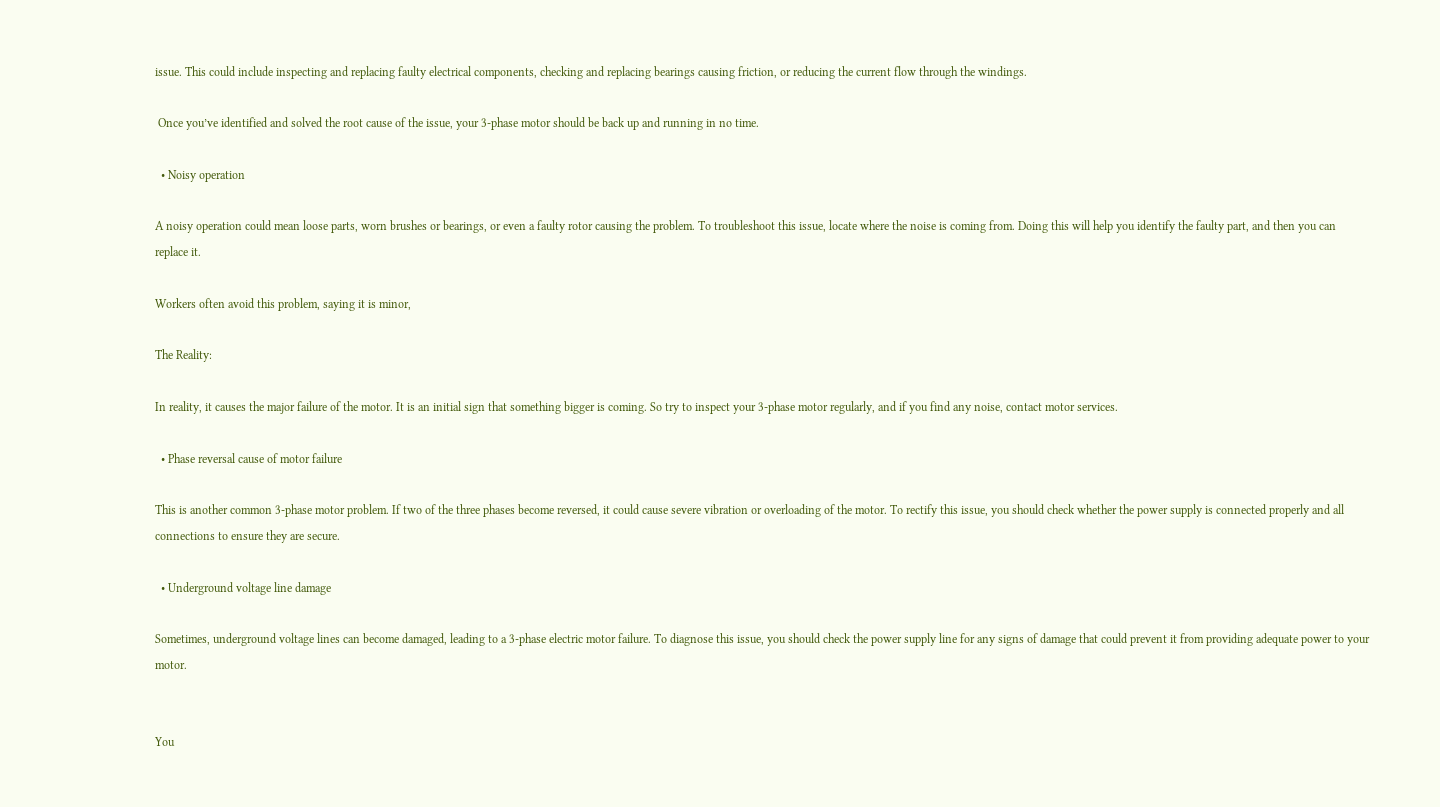issue. This could include inspecting and replacing faulty electrical components, checking and replacing bearings causing friction, or reducing the current flow through the windings.

 Once you’ve identified and solved the root cause of the issue, your 3-phase motor should be back up and running in no time.

  • Noisy operation

A noisy operation could mean loose parts, worn brushes or bearings, or even a faulty rotor causing the problem. To troubleshoot this issue, locate where the noise is coming from. Doing this will help you identify the faulty part, and then you can replace it.

Workers often avoid this problem, saying it is minor,

The Reality:

In reality, it causes the major failure of the motor. It is an initial sign that something bigger is coming. So try to inspect your 3-phase motor regularly, and if you find any noise, contact motor services.

  • Phase reversal cause of motor failure

This is another common 3-phase motor problem. If two of the three phases become reversed, it could cause severe vibration or overloading of the motor. To rectify this issue, you should check whether the power supply is connected properly and all connections to ensure they are secure.

  • Underground voltage line damage

Sometimes, underground voltage lines can become damaged, leading to a 3-phase electric motor failure. To diagnose this issue, you should check the power supply line for any signs of damage that could prevent it from providing adequate power to your motor.


You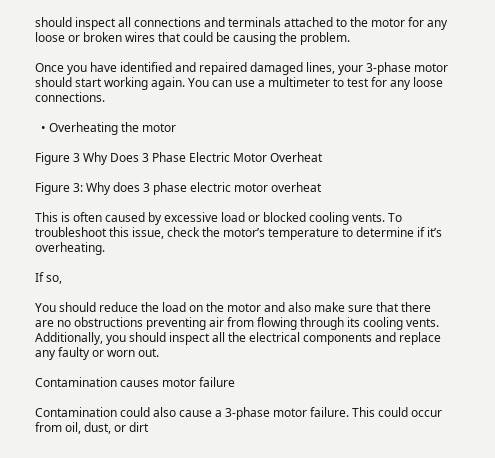should inspect all connections and terminals attached to the motor for any loose or broken wires that could be causing the problem.

Once you have identified and repaired damaged lines, your 3-phase motor should start working again. You can use a multimeter to test for any loose connections.

  • Overheating the motor

Figure 3 Why Does 3 Phase Electric Motor Overheat

Figure 3: Why does 3 phase electric motor overheat

This is often caused by excessive load or blocked cooling vents. To troubleshoot this issue, check the motor’s temperature to determine if it’s overheating.

If so,

You should reduce the load on the motor and also make sure that there are no obstructions preventing air from flowing through its cooling vents. Additionally, you should inspect all the electrical components and replace any faulty or worn out.

Contamination causes motor failure

Contamination could also cause a 3-phase motor failure. This could occur from oil, dust, or dirt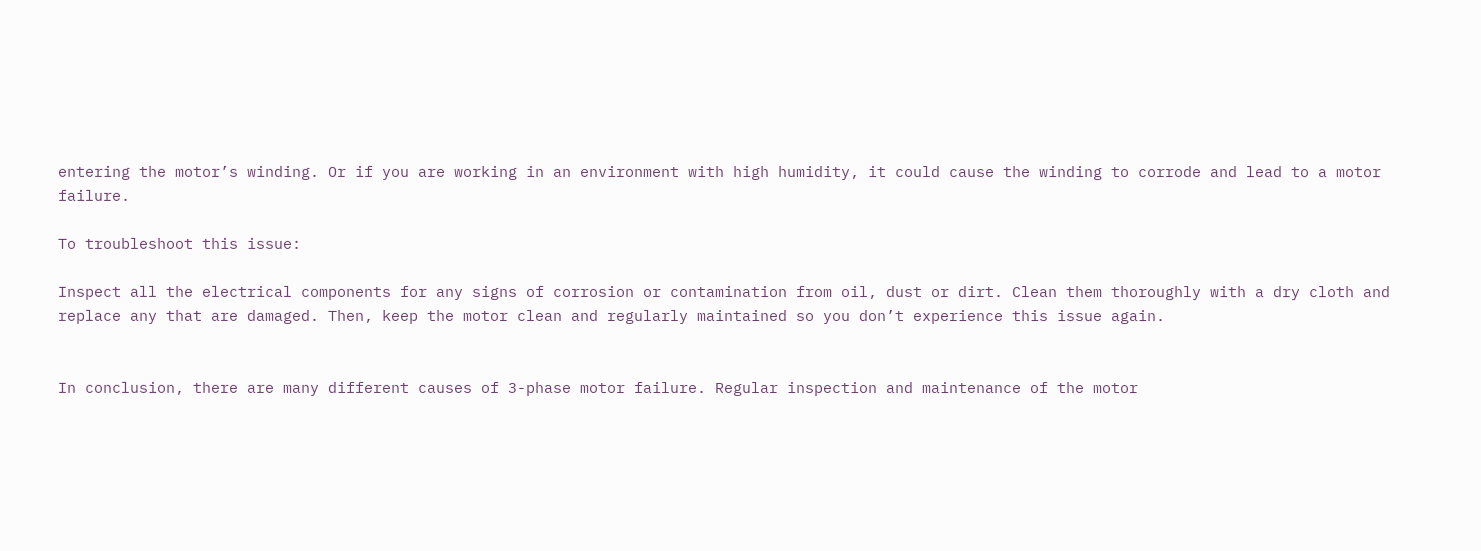entering the motor’s winding. Or if you are working in an environment with high humidity, it could cause the winding to corrode and lead to a motor failure.

To troubleshoot this issue:

Inspect all the electrical components for any signs of corrosion or contamination from oil, dust or dirt. Clean them thoroughly with a dry cloth and replace any that are damaged. Then, keep the motor clean and regularly maintained so you don’t experience this issue again.


In conclusion, there are many different causes of 3-phase motor failure. Regular inspection and maintenance of the motor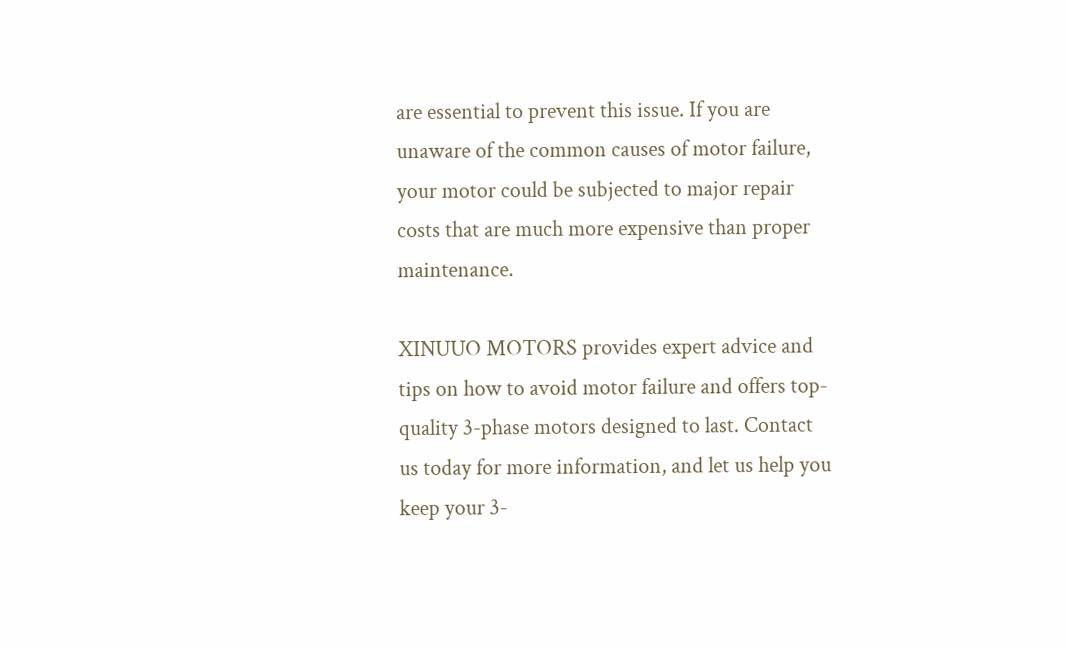are essential to prevent this issue. If you are unaware of the common causes of motor failure, your motor could be subjected to major repair costs that are much more expensive than proper maintenance.

XINUUO MOTORS provides expert advice and tips on how to avoid motor failure and offers top-quality 3-phase motors designed to last. Contact us today for more information, and let us help you keep your 3-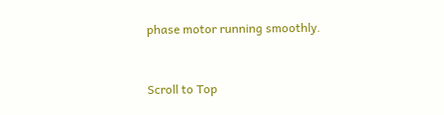phase motor running smoothly.


Scroll to Top